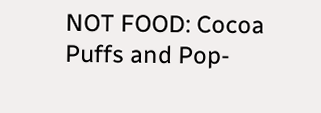NOT FOOD: Cocoa Puffs and Pop-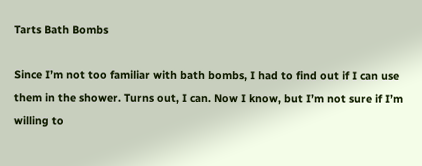Tarts Bath Bombs

Since I’m not too familiar with bath bombs, I had to find out if I can use them in the shower. Turns out, I can. Now I know, but I’m not sure if I’m willing to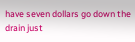have seven dollars go down the drain just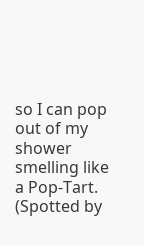so I can pop out of my shower smelling like a Pop-Tart. (Spotted by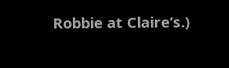Robbie at Claire’s.)